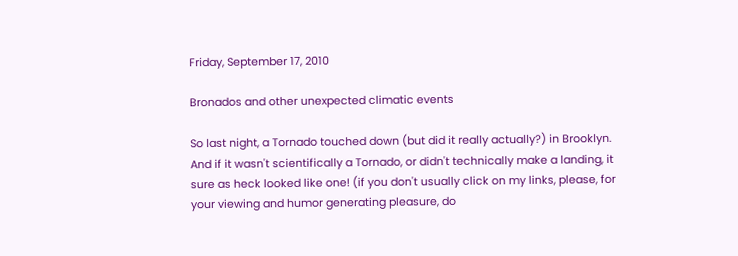Friday, September 17, 2010

Bronados and other unexpected climatic events

So last night, a Tornado touched down (but did it really actually?) in Brooklyn.  And if it wasn't scientifically a Tornado, or didn't technically make a landing, it sure as heck looked like one! (if you don't usually click on my links, please, for your viewing and humor generating pleasure, do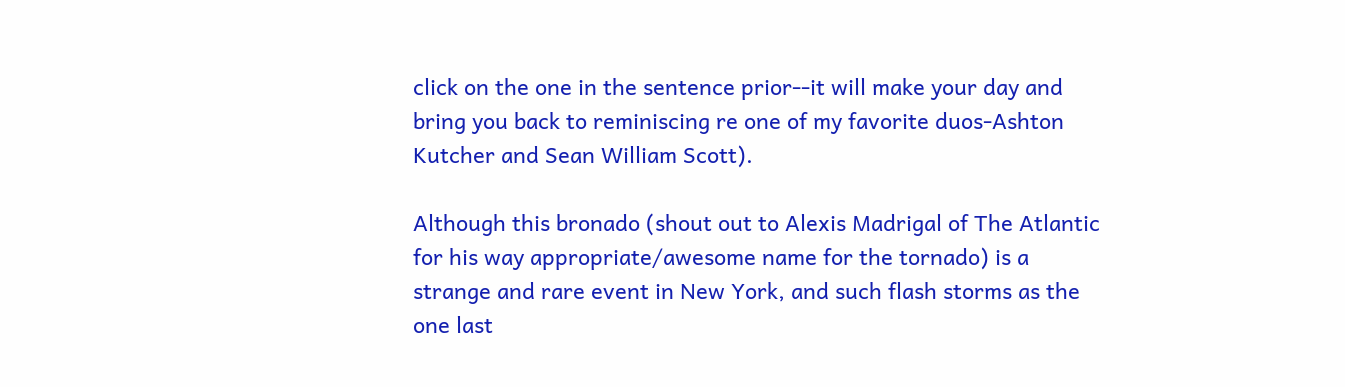click on the one in the sentence prior--it will make your day and bring you back to reminiscing re one of my favorite duos-Ashton Kutcher and Sean William Scott).

Although this bronado (shout out to Alexis Madrigal of The Atlantic for his way appropriate/awesome name for the tornado) is a strange and rare event in New York, and such flash storms as the one last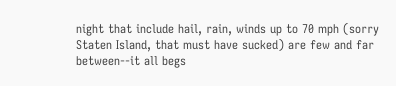night that include hail, rain, winds up to 70 mph (sorry Staten Island, that must have sucked) are few and far between--it all begs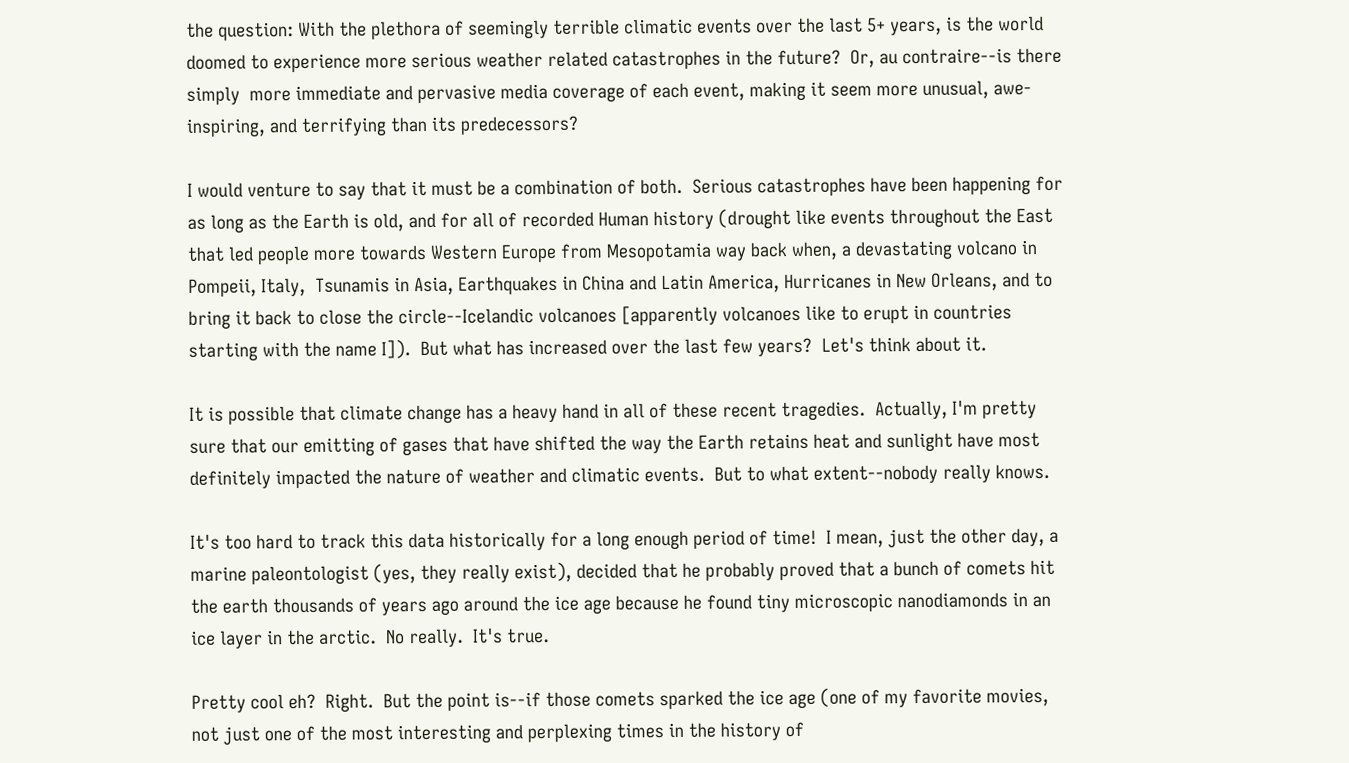the question: With the plethora of seemingly terrible climatic events over the last 5+ years, is the world doomed to experience more serious weather related catastrophes in the future?  Or, au contraire--is there simply  more immediate and pervasive media coverage of each event, making it seem more unusual, awe-inspiring, and terrifying than its predecessors?

I would venture to say that it must be a combination of both.  Serious catastrophes have been happening for as long as the Earth is old, and for all of recorded Human history (drought like events throughout the East that led people more towards Western Europe from Mesopotamia way back when, a devastating volcano in Pompeii, Italy,  Tsunamis in Asia, Earthquakes in China and Latin America, Hurricanes in New Orleans, and to bring it back to close the circle--Icelandic volcanoes [apparently volcanoes like to erupt in countries starting with the name I]).  But what has increased over the last few years?  Let's think about it.

It is possible that climate change has a heavy hand in all of these recent tragedies.  Actually, I'm pretty sure that our emitting of gases that have shifted the way the Earth retains heat and sunlight have most definitely impacted the nature of weather and climatic events.  But to what extent--nobody really knows.

It's too hard to track this data historically for a long enough period of time!  I mean, just the other day, a marine paleontologist (yes, they really exist), decided that he probably proved that a bunch of comets hit the earth thousands of years ago around the ice age because he found tiny microscopic nanodiamonds in an ice layer in the arctic.  No really.  It's true.

Pretty cool eh?  Right.  But the point is--if those comets sparked the ice age (one of my favorite movies, not just one of the most interesting and perplexing times in the history of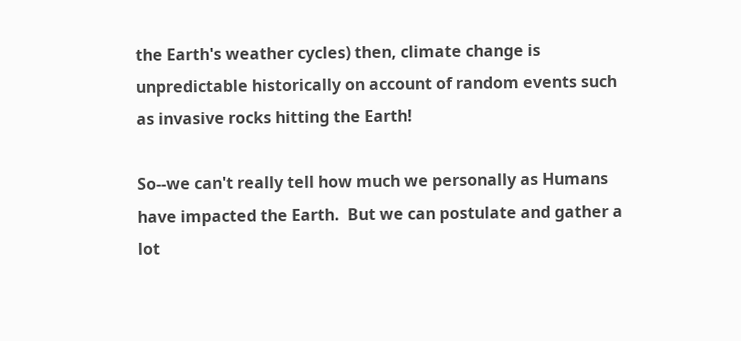the Earth's weather cycles) then, climate change is unpredictable historically on account of random events such as invasive rocks hitting the Earth!

So--we can't really tell how much we personally as Humans have impacted the Earth.  But we can postulate and gather a lot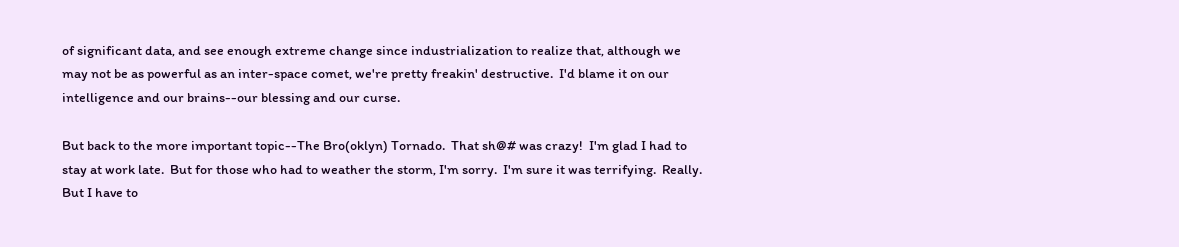of significant data, and see enough extreme change since industrialization to realize that, although we may not be as powerful as an inter-space comet, we're pretty freakin' destructive.  I'd blame it on our intelligence and our brains--our blessing and our curse.

But back to the more important topic--The Bro(oklyn) Tornado.  That sh@# was crazy!  I'm glad I had to stay at work late.  But for those who had to weather the storm, I'm sorry.  I'm sure it was terrifying.  Really.  But I have to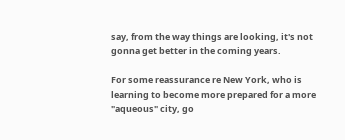say, from the way things are looking, it's not gonna get better in the coming years.

For some reassurance re New York, who is learning to become more prepared for a more "aqueous" city, go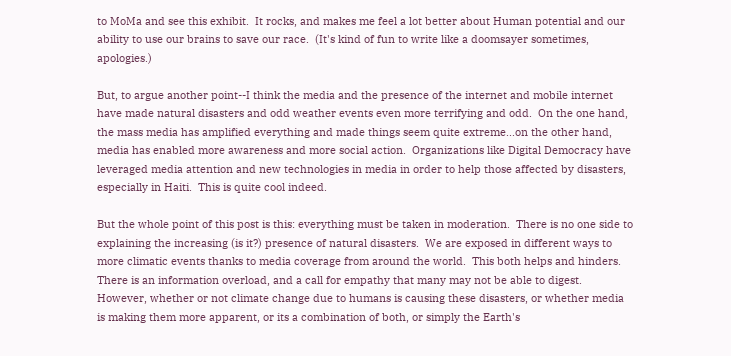to MoMa and see this exhibit.  It rocks, and makes me feel a lot better about Human potential and our ability to use our brains to save our race.  (It's kind of fun to write like a doomsayer sometimes, apologies.)

But, to argue another point--I think the media and the presence of the internet and mobile internet have made natural disasters and odd weather events even more terrifying and odd.  On the one hand, the mass media has amplified everything and made things seem quite extreme...on the other hand, media has enabled more awareness and more social action.  Organizations like Digital Democracy have leveraged media attention and new technologies in media in order to help those affected by disasters, especially in Haiti.  This is quite cool indeed.

But the whole point of this post is this: everything must be taken in moderation.  There is no one side to explaining the increasing (is it?) presence of natural disasters.  We are exposed in different ways to more climatic events thanks to media coverage from around the world.  This both helps and hinders.  There is an information overload, and a call for empathy that many may not be able to digest.  However, whether or not climate change due to humans is causing these disasters, or whether media is making them more apparent, or its a combination of both, or simply the Earth's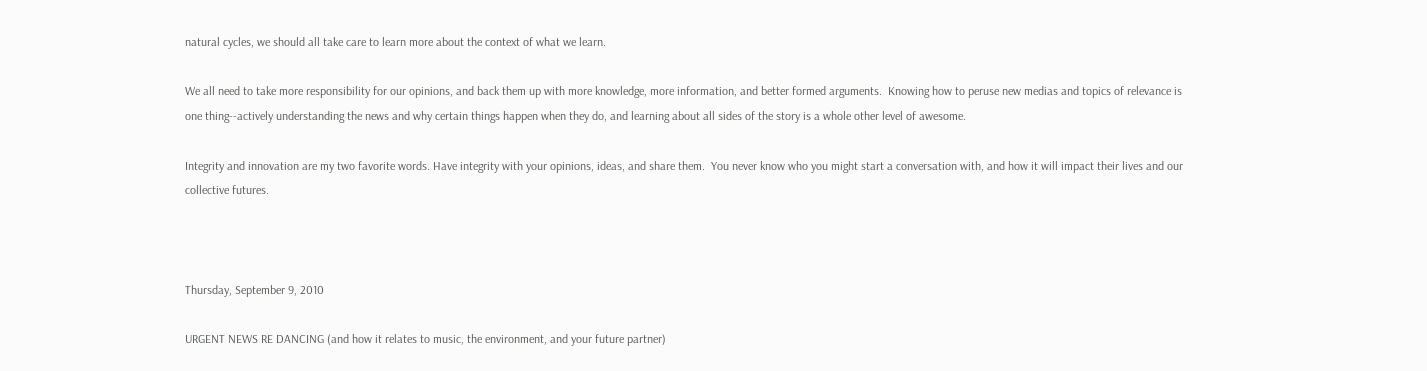natural cycles, we should all take care to learn more about the context of what we learn.

We all need to take more responsibility for our opinions, and back them up with more knowledge, more information, and better formed arguments.  Knowing how to peruse new medias and topics of relevance is one thing--actively understanding the news and why certain things happen when they do, and learning about all sides of the story is a whole other level of awesome.

Integrity and innovation are my two favorite words. Have integrity with your opinions, ideas, and share them.  You never know who you might start a conversation with, and how it will impact their lives and our collective futures.



Thursday, September 9, 2010

URGENT NEWS RE DANCING (and how it relates to music, the environment, and your future partner)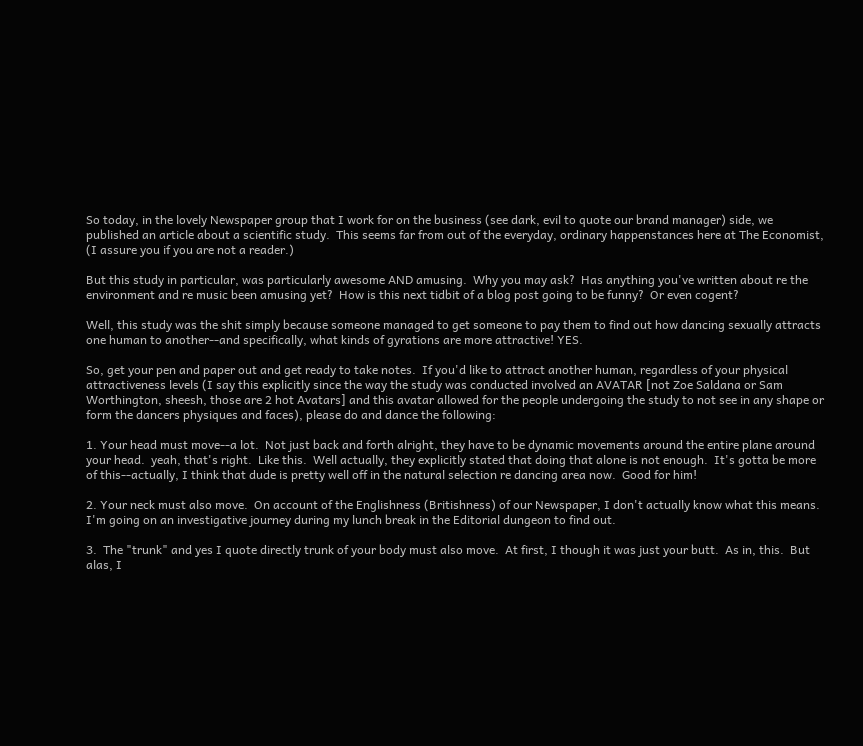So today, in the lovely Newspaper group that I work for on the business (see dark, evil to quote our brand manager) side, we published an article about a scientific study.  This seems far from out of the everyday, ordinary happenstances here at The Economist, (I assure you if you are not a reader.)

But this study in particular, was particularly awesome AND amusing.  Why you may ask?  Has anything you've written about re the environment and re music been amusing yet?  How is this next tidbit of a blog post going to be funny?  Or even cogent?

Well, this study was the shit simply because someone managed to get someone to pay them to find out how dancing sexually attracts one human to another--and specifically, what kinds of gyrations are more attractive! YES.

So, get your pen and paper out and get ready to take notes.  If you'd like to attract another human, regardless of your physical attractiveness levels (I say this explicitly since the way the study was conducted involved an AVATAR [not Zoe Saldana or Sam Worthington, sheesh, those are 2 hot Avatars] and this avatar allowed for the people undergoing the study to not see in any shape or form the dancers physiques and faces), please do and dance the following:

1. Your head must move--a lot.  Not just back and forth alright, they have to be dynamic movements around the entire plane around your head.  yeah, that's right.  Like this.  Well actually, they explicitly stated that doing that alone is not enough.  It's gotta be more of this--actually, I think that dude is pretty well off in the natural selection re dancing area now.  Good for him!

2. Your neck must also move.  On account of the Englishness (Britishness) of our Newspaper, I don't actually know what this means.  I'm going on an investigative journey during my lunch break in the Editorial dungeon to find out.

3.  The "trunk" and yes I quote directly trunk of your body must also move.  At first, I though it was just your butt.  As in, this.  But alas, I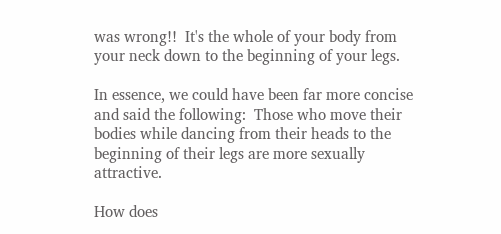was wrong!!  It's the whole of your body from your neck down to the beginning of your legs.

In essence, we could have been far more concise and said the following:  Those who move their bodies while dancing from their heads to the beginning of their legs are more sexually attractive.

How does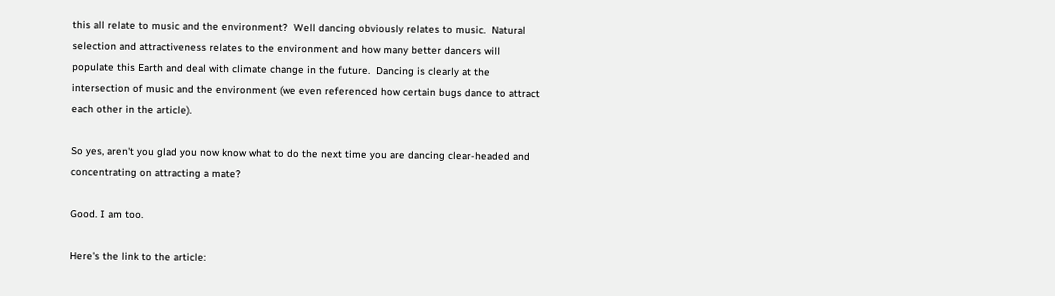this all relate to music and the environment?  Well dancing obviously relates to music.  Natural selection and attractiveness relates to the environment and how many better dancers will populate this Earth and deal with climate change in the future.  Dancing is clearly at the intersection of music and the environment (we even referenced how certain bugs dance to attract each other in the article).

So yes, aren't you glad you now know what to do the next time you are dancing clear-headed and concentrating on attracting a mate?

Good. I am too.

Here's the link to the article: